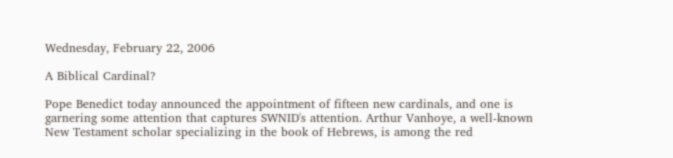Wednesday, February 22, 2006

A Biblical Cardinal?

Pope Benedict today announced the appointment of fifteen new cardinals, and one is garnering some attention that captures SWNID's attention. Arthur Vanhoye, a well-known New Testament scholar specializing in the book of Hebrews, is among the red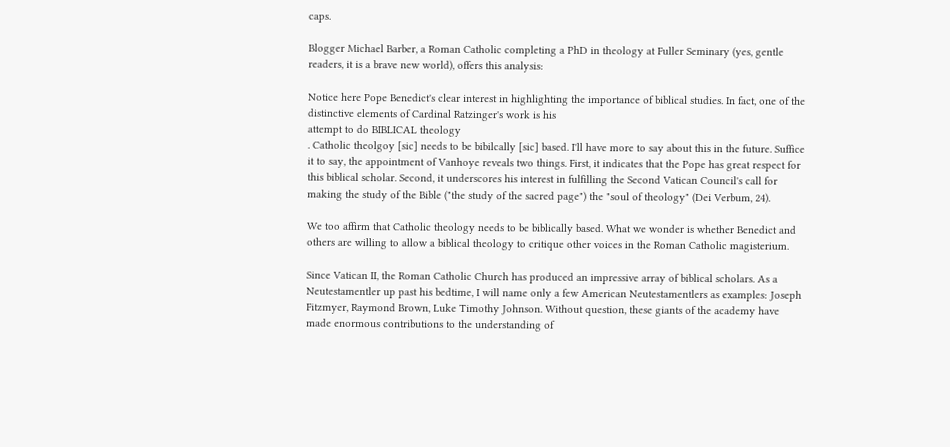caps.

Blogger Michael Barber, a Roman Catholic completing a PhD in theology at Fuller Seminary (yes, gentle readers, it is a brave new world), offers this analysis:

Notice here Pope Benedict's clear interest in highlighting the importance of biblical studies. In fact, one of the distinctive elements of Cardinal Ratzinger's work is his
attempt to do BIBLICAL theology
. Catholic theolgoy [sic] needs to be bibilcally [sic] based. I'll have more to say about this in the future. Suffice it to say, the appointment of Vanhoye reveals two things. First, it indicates that the Pope has great respect for this biblical scholar. Second, it underscores his interest in fulfilling the Second Vatican Council's call for making the study of the Bible ("the study of the sacred page") the "soul of theology" (Dei Verbum, 24).

We too affirm that Catholic theology needs to be biblically based. What we wonder is whether Benedict and others are willing to allow a biblical theology to critique other voices in the Roman Catholic magisterium.

Since Vatican II, the Roman Catholic Church has produced an impressive array of biblical scholars. As a Neutestamentler up past his bedtime, I will name only a few American Neutestamentlers as examples: Joseph Fitzmyer, Raymond Brown, Luke Timothy Johnson. Without question, these giants of the academy have made enormous contributions to the understanding of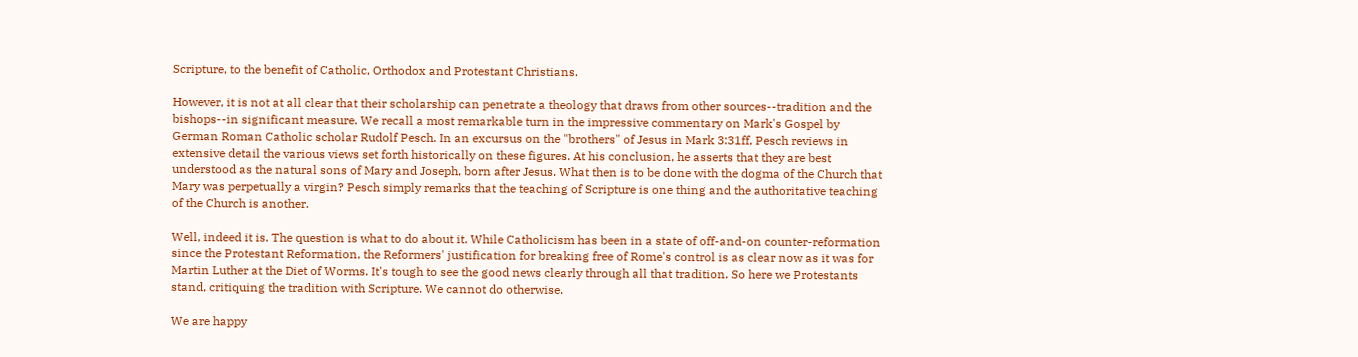Scripture, to the benefit of Catholic, Orthodox and Protestant Christians.

However, it is not at all clear that their scholarship can penetrate a theology that draws from other sources--tradition and the bishops--in significant measure. We recall a most remarkable turn in the impressive commentary on Mark's Gospel by German Roman Catholic scholar Rudolf Pesch. In an excursus on the "brothers" of Jesus in Mark 3:31ff, Pesch reviews in extensive detail the various views set forth historically on these figures. At his conclusion, he asserts that they are best understood as the natural sons of Mary and Joseph, born after Jesus. What then is to be done with the dogma of the Church that Mary was perpetually a virgin? Pesch simply remarks that the teaching of Scripture is one thing and the authoritative teaching of the Church is another.

Well, indeed it is. The question is what to do about it. While Catholicism has been in a state of off-and-on counter-reformation since the Protestant Reformation, the Reformers' justification for breaking free of Rome's control is as clear now as it was for Martin Luther at the Diet of Worms. It's tough to see the good news clearly through all that tradition. So here we Protestants stand, critiquing the tradition with Scripture. We cannot do otherwise.

We are happy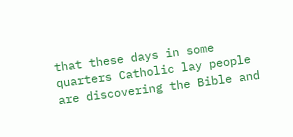that these days in some quarters Catholic lay people are discovering the Bible and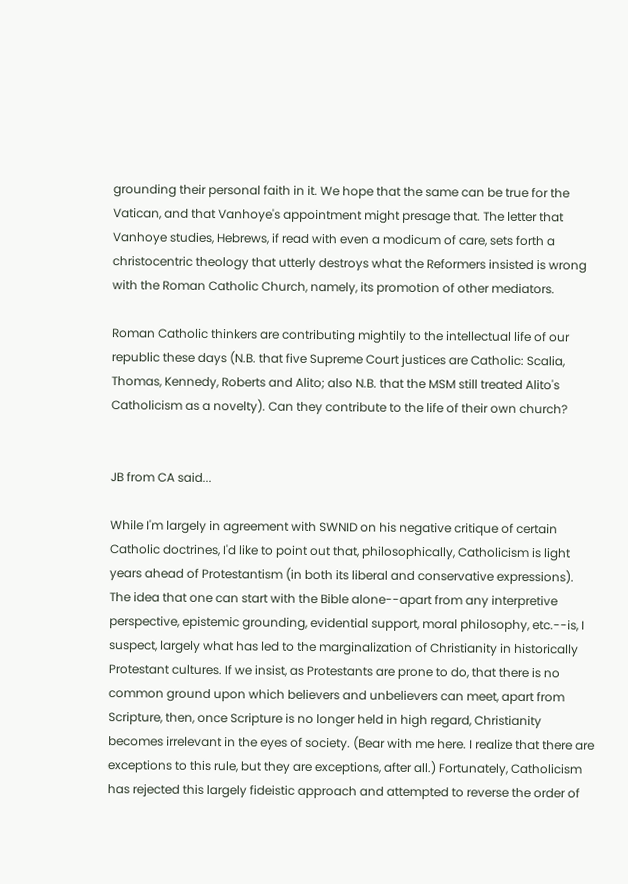grounding their personal faith in it. We hope that the same can be true for the Vatican, and that Vanhoye's appointment might presage that. The letter that Vanhoye studies, Hebrews, if read with even a modicum of care, sets forth a christocentric theology that utterly destroys what the Reformers insisted is wrong with the Roman Catholic Church, namely, its promotion of other mediators.

Roman Catholic thinkers are contributing mightily to the intellectual life of our republic these days (N.B. that five Supreme Court justices are Catholic: Scalia, Thomas, Kennedy, Roberts and Alito; also N.B. that the MSM still treated Alito's Catholicism as a novelty). Can they contribute to the life of their own church?


JB from CA said...

While I'm largely in agreement with SWNID on his negative critique of certain Catholic doctrines, I'd like to point out that, philosophically, Catholicism is light years ahead of Protestantism (in both its liberal and conservative expressions). The idea that one can start with the Bible alone--apart from any interpretive perspective, epistemic grounding, evidential support, moral philosophy, etc.--is, I suspect, largely what has led to the marginalization of Christianity in historically Protestant cultures. If we insist, as Protestants are prone to do, that there is no common ground upon which believers and unbelievers can meet, apart from Scripture, then, once Scripture is no longer held in high regard, Christianity becomes irrelevant in the eyes of society. (Bear with me here. I realize that there are exceptions to this rule, but they are exceptions, after all.) Fortunately, Catholicism has rejected this largely fideistic approach and attempted to reverse the order of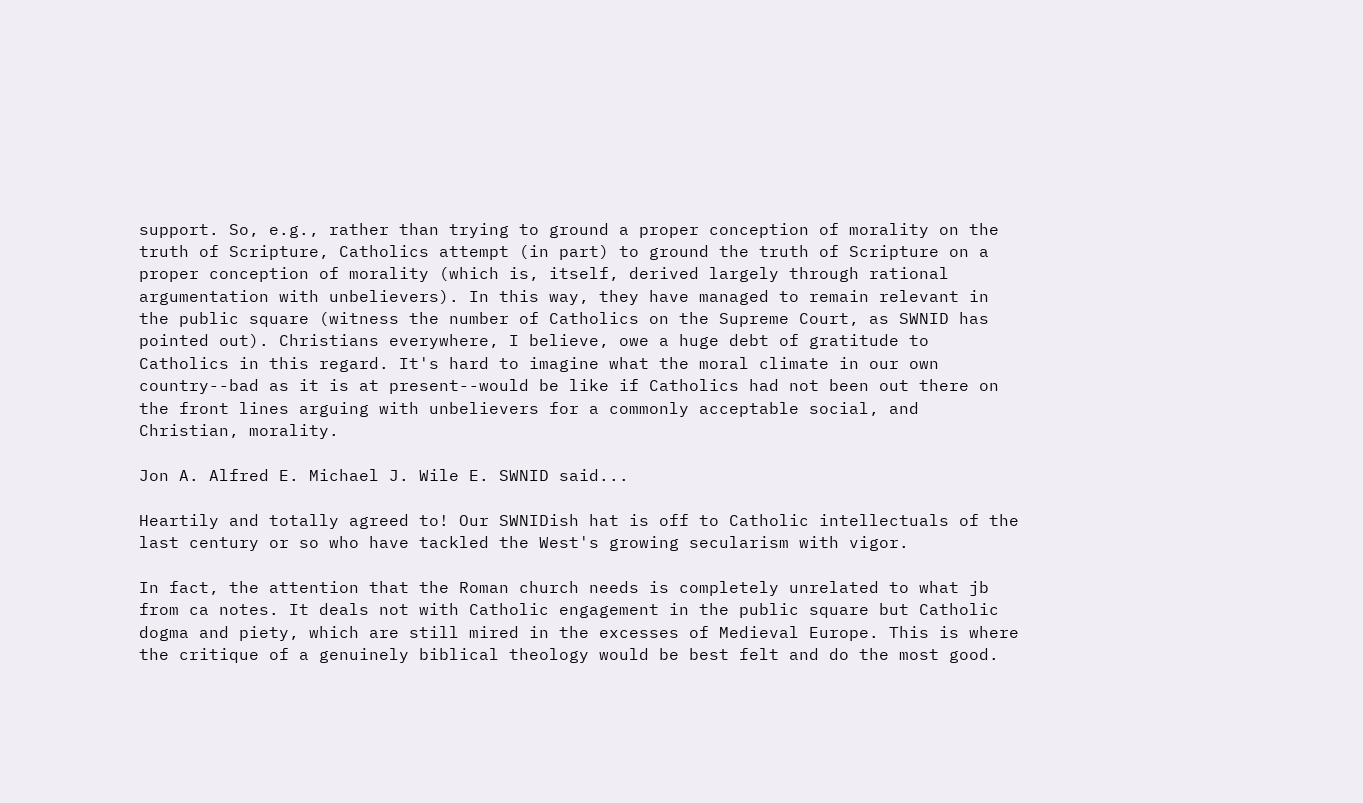support. So, e.g., rather than trying to ground a proper conception of morality on the truth of Scripture, Catholics attempt (in part) to ground the truth of Scripture on a proper conception of morality (which is, itself, derived largely through rational argumentation with unbelievers). In this way, they have managed to remain relevant in the public square (witness the number of Catholics on the Supreme Court, as SWNID has pointed out). Christians everywhere, I believe, owe a huge debt of gratitude to Catholics in this regard. It's hard to imagine what the moral climate in our own country--bad as it is at present--would be like if Catholics had not been out there on the front lines arguing with unbelievers for a commonly acceptable social, and Christian, morality.

Jon A. Alfred E. Michael J. Wile E. SWNID said...

Heartily and totally agreed to! Our SWNIDish hat is off to Catholic intellectuals of the last century or so who have tackled the West's growing secularism with vigor.

In fact, the attention that the Roman church needs is completely unrelated to what jb from ca notes. It deals not with Catholic engagement in the public square but Catholic dogma and piety, which are still mired in the excesses of Medieval Europe. This is where the critique of a genuinely biblical theology would be best felt and do the most good.